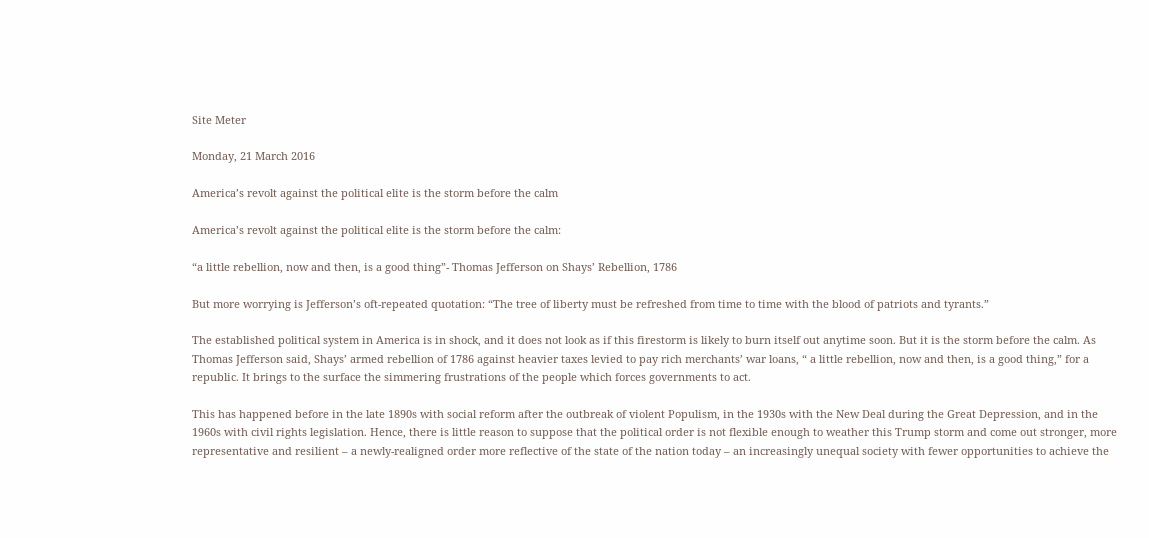Site Meter

Monday, 21 March 2016

America’s revolt against the political elite is the storm before the calm

America’s revolt against the political elite is the storm before the calm:

“a little rebellion, now and then, is a good thing”- Thomas Jefferson on Shays’ Rebellion, 1786

But more worrying is Jefferson’s oft-repeated quotation: “The tree of liberty must be refreshed from time to time with the blood of patriots and tyrants.”

The established political system in America is in shock, and it does not look as if this firestorm is likely to burn itself out anytime soon. But it is the storm before the calm. As Thomas Jefferson said, Shays’ armed rebellion of 1786 against heavier taxes levied to pay rich merchants’ war loans, “ a little rebellion, now and then, is a good thing,” for a republic. It brings to the surface the simmering frustrations of the people which forces governments to act.

This has happened before in the late 1890s with social reform after the outbreak of violent Populism, in the 1930s with the New Deal during the Great Depression, and in the 1960s with civil rights legislation. Hence, there is little reason to suppose that the political order is not flexible enough to weather this Trump storm and come out stronger, more representative and resilient – a newly-realigned order more reflective of the state of the nation today – an increasingly unequal society with fewer opportunities to achieve the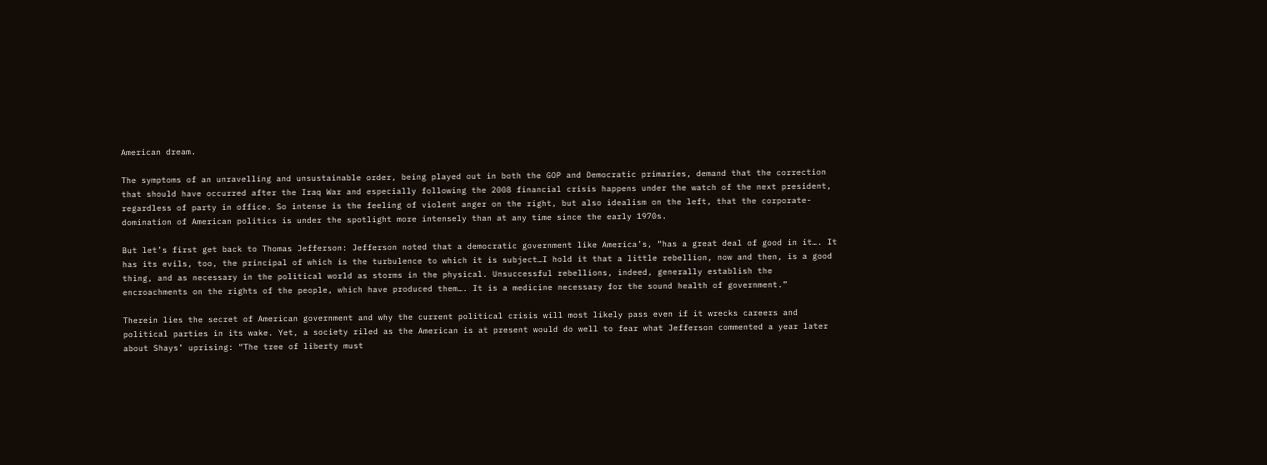American dream.

The symptoms of an unravelling and unsustainable order, being played out in both the GOP and Democratic primaries, demand that the correction that should have occurred after the Iraq War and especially following the 2008 financial crisis happens under the watch of the next president, regardless of party in office. So intense is the feeling of violent anger on the right, but also idealism on the left, that the corporate-domination of American politics is under the spotlight more intensely than at any time since the early 1970s.

But let’s first get back to Thomas Jefferson: Jefferson noted that a democratic government like America’s, “has a great deal of good in it…. It has its evils, too, the principal of which is the turbulence to which it is subject…I hold it that a little rebellion, now and then, is a good thing, and as necessary in the political world as storms in the physical. Unsuccessful rebellions, indeed, generally establish the encroachments on the rights of the people, which have produced them…. It is a medicine necessary for the sound health of government.”

Therein lies the secret of American government and why the current political crisis will most likely pass even if it wrecks careers and political parties in its wake. Yet, a society riled as the American is at present would do well to fear what Jefferson commented a year later about Shays’ uprising: “The tree of liberty must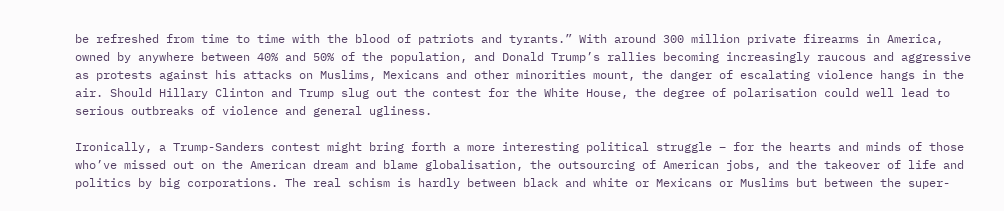be refreshed from time to time with the blood of patriots and tyrants.” With around 300 million private firearms in America, owned by anywhere between 40% and 50% of the population, and Donald Trump’s rallies becoming increasingly raucous and aggressive as protests against his attacks on Muslims, Mexicans and other minorities mount, the danger of escalating violence hangs in the air. Should Hillary Clinton and Trump slug out the contest for the White House, the degree of polarisation could well lead to serious outbreaks of violence and general ugliness.

Ironically, a Trump-Sanders contest might bring forth a more interesting political struggle – for the hearts and minds of those who’ve missed out on the American dream and blame globalisation, the outsourcing of American jobs, and the takeover of life and politics by big corporations. The real schism is hardly between black and white or Mexicans or Muslims but between the super-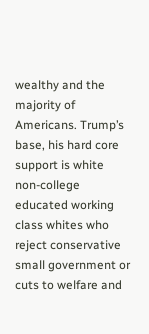wealthy and the majority of Americans. Trump’s base, his hard core support is white non-college educated working class whites who reject conservative small government or cuts to welfare and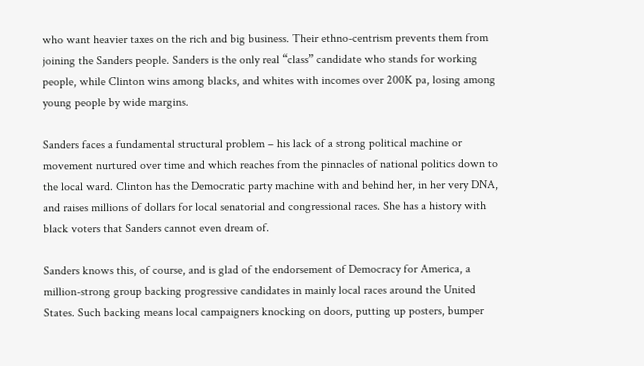who want heavier taxes on the rich and big business. Their ethno-centrism prevents them from joining the Sanders people. Sanders is the only real “class” candidate who stands for working people, while Clinton wins among blacks, and whites with incomes over 200K pa, losing among young people by wide margins.

Sanders faces a fundamental structural problem – his lack of a strong political machine or movement nurtured over time and which reaches from the pinnacles of national politics down to the local ward. Clinton has the Democratic party machine with and behind her, in her very DNA, and raises millions of dollars for local senatorial and congressional races. She has a history with black voters that Sanders cannot even dream of.

Sanders knows this, of course, and is glad of the endorsement of Democracy for America, a million-strong group backing progressive candidates in mainly local races around the United States. Such backing means local campaigners knocking on doors, putting up posters, bumper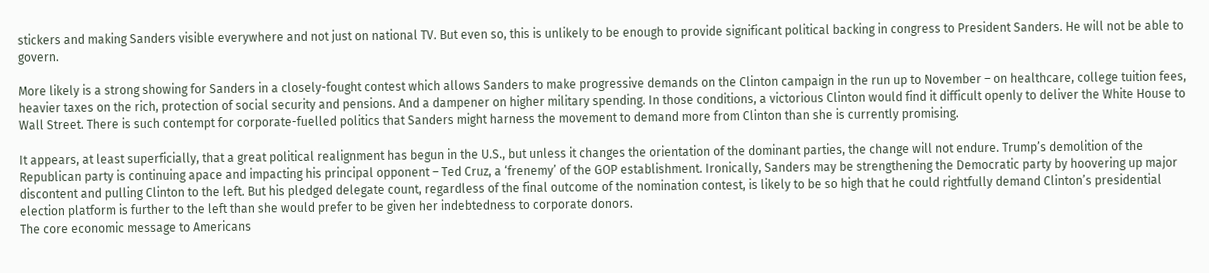stickers and making Sanders visible everywhere and not just on national TV. But even so, this is unlikely to be enough to provide significant political backing in congress to President Sanders. He will not be able to govern.

More likely is a strong showing for Sanders in a closely-fought contest which allows Sanders to make progressive demands on the Clinton campaign in the run up to November – on healthcare, college tuition fees, heavier taxes on the rich, protection of social security and pensions. And a dampener on higher military spending. In those conditions, a victorious Clinton would find it difficult openly to deliver the White House to Wall Street. There is such contempt for corporate-fuelled politics that Sanders might harness the movement to demand more from Clinton than she is currently promising.

It appears, at least superficially, that a great political realignment has begun in the U.S., but unless it changes the orientation of the dominant parties, the change will not endure. Trump’s demolition of the Republican party is continuing apace and impacting his principal opponent – Ted Cruz, a ‘frenemy’ of the GOP establishment. Ironically, Sanders may be strengthening the Democratic party by hoovering up major discontent and pulling Clinton to the left. But his pledged delegate count, regardless of the final outcome of the nomination contest, is likely to be so high that he could rightfully demand Clinton’s presidential election platform is further to the left than she would prefer to be given her indebtedness to corporate donors.
The core economic message to Americans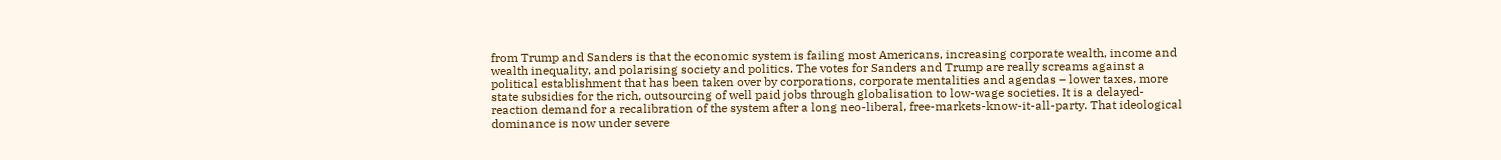from Trump and Sanders is that the economic system is failing most Americans, increasing corporate wealth, income and wealth inequality, and polarising society and politics. The votes for Sanders and Trump are really screams against a political establishment that has been taken over by corporations, corporate mentalities and agendas – lower taxes, more state subsidies for the rich, outsourcing of well paid jobs through globalisation to low-wage societies. It is a delayed-reaction demand for a recalibration of the system after a long neo-liberal, free-markets-know-it-all-party. That ideological dominance is now under severe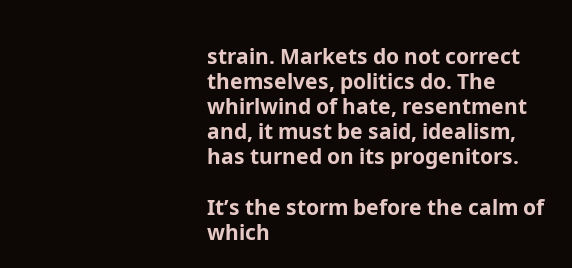strain. Markets do not correct themselves, politics do. The whirlwind of hate, resentment and, it must be said, idealism, has turned on its progenitors.

It’s the storm before the calm of which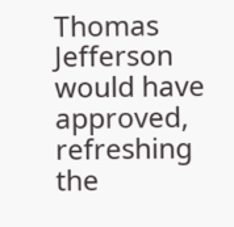Thomas Jefferson would have approved, refreshing the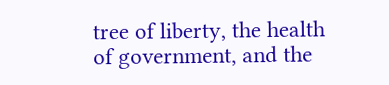tree of liberty, the health of government, and the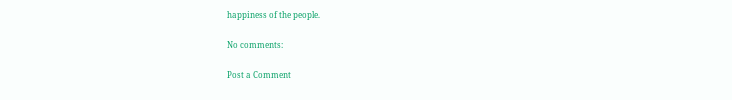happiness of the people.

No comments:

Post a Comment